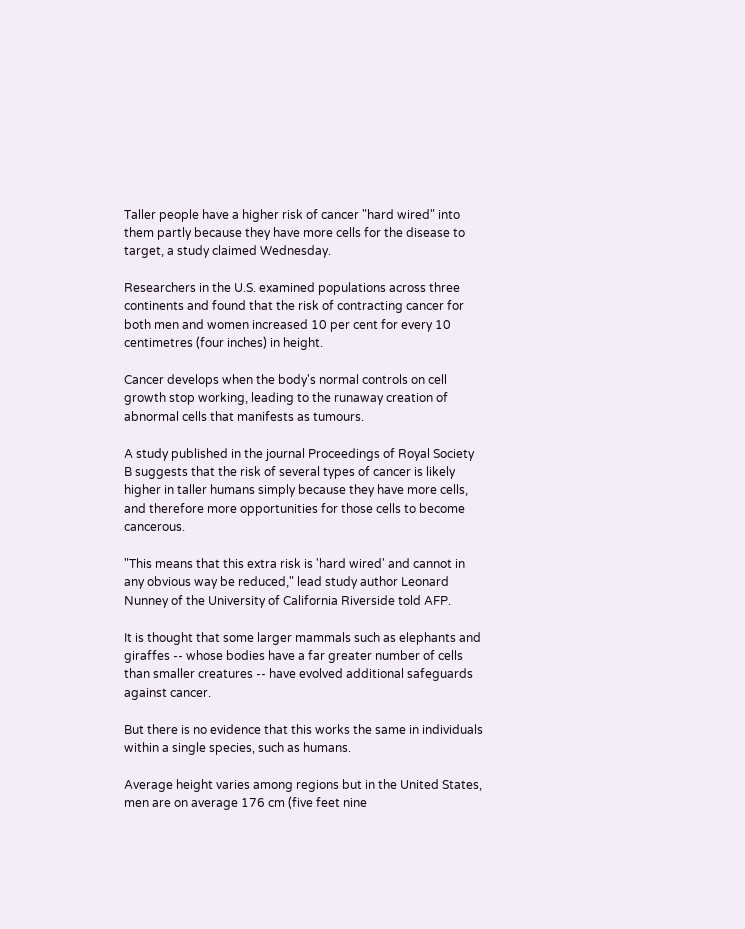Taller people have a higher risk of cancer "hard wired" into them partly because they have more cells for the disease to target, a study claimed Wednesday.

Researchers in the U.S. examined populations across three continents and found that the risk of contracting cancer for both men and women increased 10 per cent for every 10 centimetres (four inches) in height.

Cancer develops when the body's normal controls on cell growth stop working, leading to the runaway creation of abnormal cells that manifests as tumours.

A study published in the journal Proceedings of Royal Society B suggests that the risk of several types of cancer is likely higher in taller humans simply because they have more cells, and therefore more opportunities for those cells to become cancerous.

"This means that this extra risk is 'hard wired' and cannot in any obvious way be reduced," lead study author Leonard Nunney of the University of California Riverside told AFP.

It is thought that some larger mammals such as elephants and giraffes -- whose bodies have a far greater number of cells than smaller creatures -- have evolved additional safeguards against cancer.

But there is no evidence that this works the same in individuals within a single species, such as humans.

Average height varies among regions but in the United States, men are on average 176 cm (five feet nine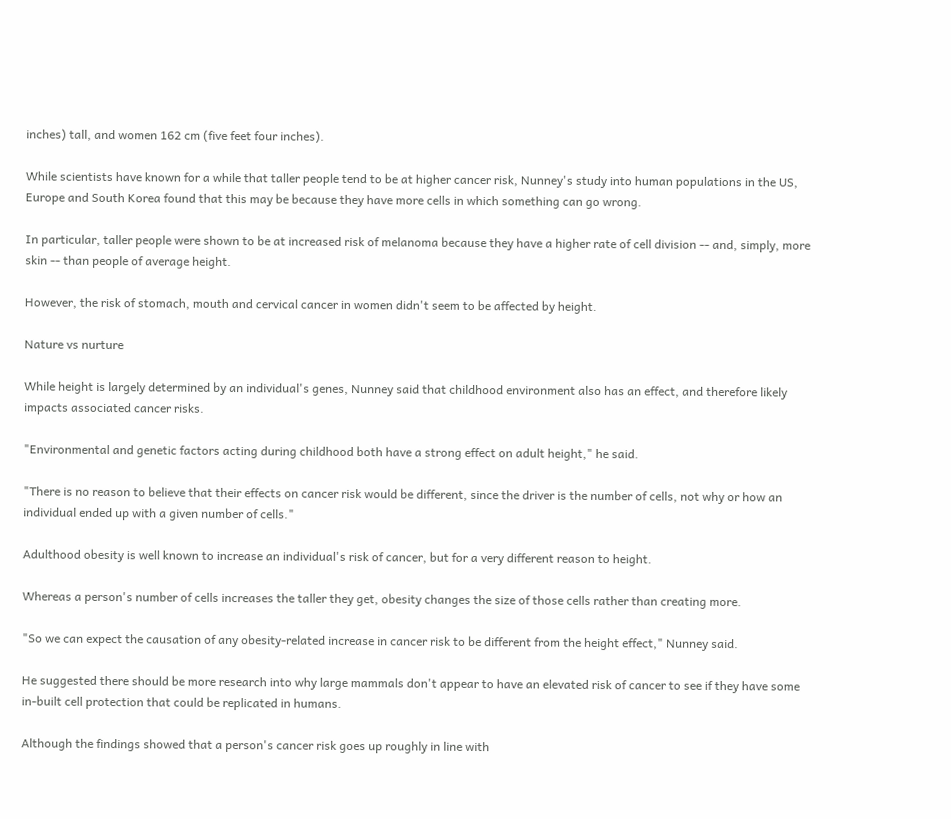inches) tall, and women 162 cm (five feet four inches).

While scientists have known for a while that taller people tend to be at higher cancer risk, Nunney's study into human populations in the US, Europe and South Korea found that this may be because they have more cells in which something can go wrong.

In particular, taller people were shown to be at increased risk of melanoma because they have a higher rate of cell division -- and, simply, more skin -- than people of average height.

However, the risk of stomach, mouth and cervical cancer in women didn't seem to be affected by height.

Nature vs nurture

While height is largely determined by an individual's genes, Nunney said that childhood environment also has an effect, and therefore likely impacts associated cancer risks.

"Environmental and genetic factors acting during childhood both have a strong effect on adult height," he said.

"There is no reason to believe that their effects on cancer risk would be different, since the driver is the number of cells, not why or how an individual ended up with a given number of cells."

Adulthood obesity is well known to increase an individual's risk of cancer, but for a very different reason to height.

Whereas a person's number of cells increases the taller they get, obesity changes the size of those cells rather than creating more.

"So we can expect the causation of any obesity-related increase in cancer risk to be different from the height effect," Nunney said.

He suggested there should be more research into why large mammals don't appear to have an elevated risk of cancer to see if they have some in-built cell protection that could be replicated in humans.

Although the findings showed that a person's cancer risk goes up roughly in line with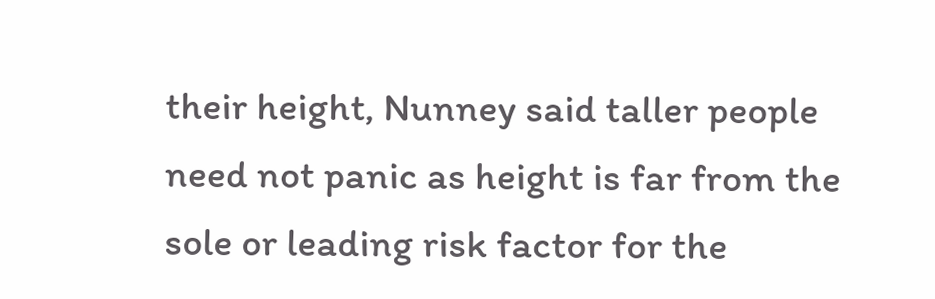their height, Nunney said taller people need not panic as height is far from the sole or leading risk factor for the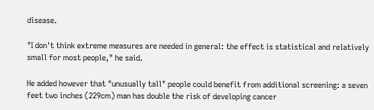disease.

"I don't think extreme measures are needed in general: the effect is statistical and relatively small for most people," he said.

He added however that "unusually tall" people could benefit from additional screening: a seven feet two inches (229cm) man has double the risk of developing cancer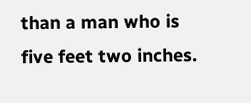than a man who is five feet two inches.